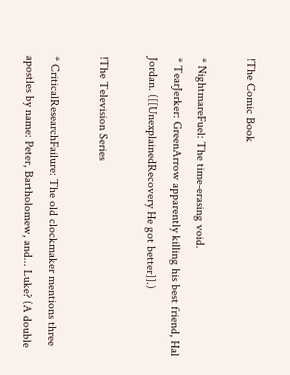!The Comic Book

* NightmareFuel: The time-erasing void.
* TearJerker: GreenArrow apparently killing his best friend, Hal Jordan. ([[UnexplainedRecovery He got better]].)

!The Television Series

* CriticalResearchFailure: The old clockmaker mentions three apostles by name: Peter, Bartholomew, and... Luke? (A double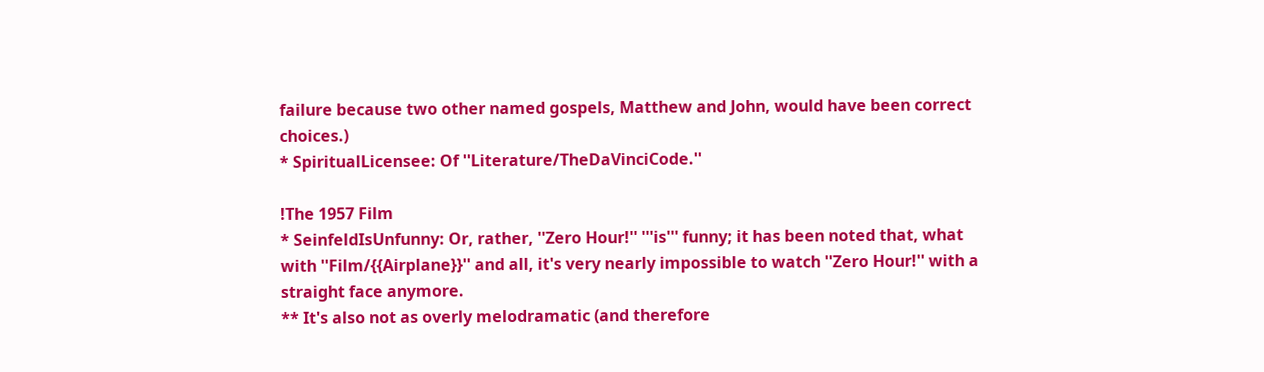failure because two other named gospels, Matthew and John, would have been correct choices.)
* SpiritualLicensee: Of ''Literature/TheDaVinciCode.''

!The 1957 Film
* SeinfeldIsUnfunny: Or, rather, ''Zero Hour!'' '''is''' funny; it has been noted that, what with ''Film/{{Airplane}}'' and all, it's very nearly impossible to watch ''Zero Hour!'' with a straight face anymore.
** It's also not as overly melodramatic (and therefore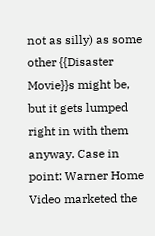not as silly) as some other {{Disaster Movie}}s might be, but it gets lumped right in with them anyway. Case in point: Warner Home Video marketed the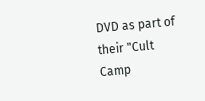DVD as part of their "Cult Camp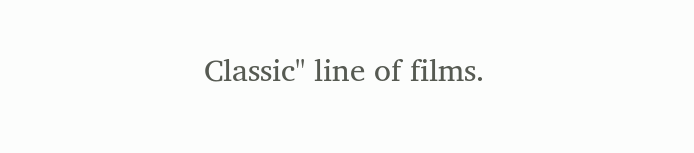Classic" line of films.